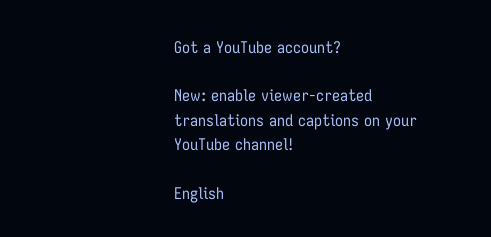Got a YouTube account?

New: enable viewer-created translations and captions on your YouTube channel!

English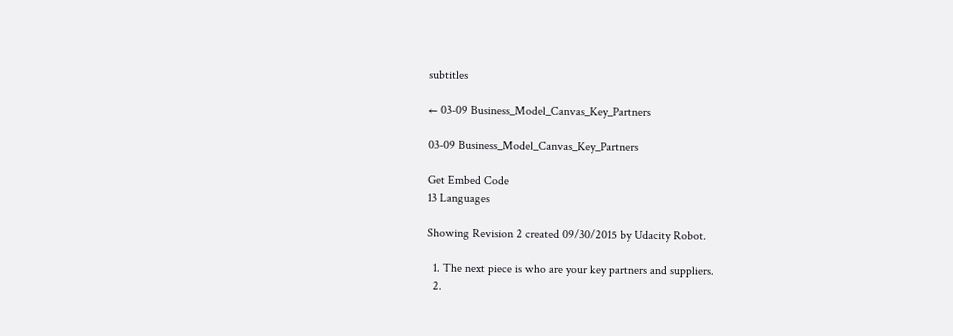subtitles

← 03-09 Business_Model_Canvas_Key_Partners

03-09 Business_Model_Canvas_Key_Partners

Get Embed Code
13 Languages

Showing Revision 2 created 09/30/2015 by Udacity Robot.

  1. The next piece is who are your key partners and suppliers.
  2.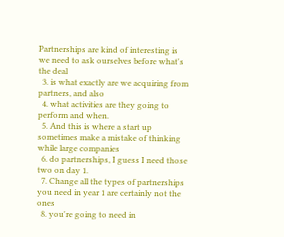Partnerships are kind of interesting is we need to ask ourselves before what's the deal
  3. is what exactly are we acquiring from partners, and also
  4. what activities are they going to perform and when.
  5. And this is where a start up sometimes make a mistake of thinking while large companies
  6. do partnerships, I guess I need those two on day 1.
  7. Change all the types of partnerships you need in year 1 are certainly not the ones
  8. you're going to need in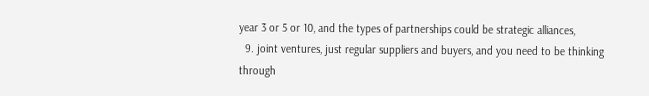year 3 or 5 or 10, and the types of partnerships could be strategic alliances,
  9. joint ventures, just regular suppliers and buyers, and you need to be thinking through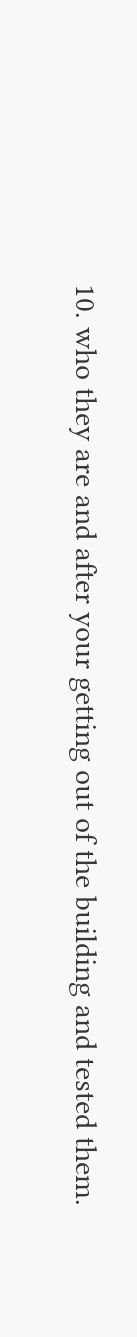10. who they are and after your getting out of the building and tested them.